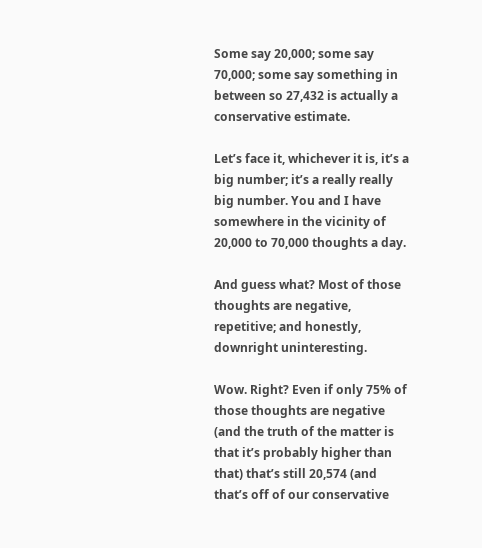Some say 20,000; some say 70,000; some say something in between so 27,432 is actually a conservative estimate.

Let’s face it, whichever it is, it’s a big number; it’s a really really big number. You and I have somewhere in the vicinity of 20,000 to 70,000 thoughts a day.

And guess what? Most of those thoughts are negative, repetitive; and honestly, downright uninteresting.

Wow. Right? Even if only 75% of those thoughts are negative (and the truth of the matter is that it’s probably higher than that) that’s still 20,574 (and that’s off of our conservative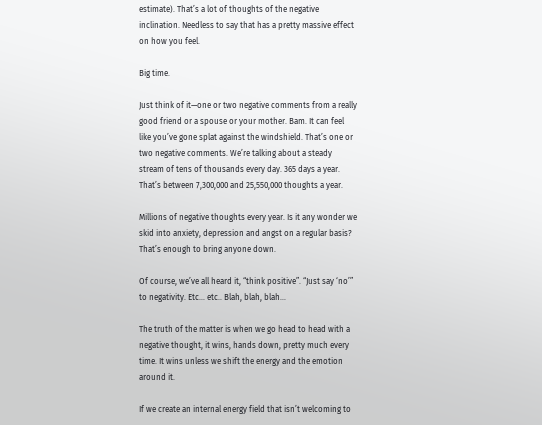estimate). That’s a lot of thoughts of the negative inclination. Needless to say that has a pretty massive effect on how you feel.

Big time.

Just think of it—one or two negative comments from a really good friend or a spouse or your mother. Bam. It can feel like you’ve gone splat against the windshield. That’s one or two negative comments. We’re talking about a steady stream of tens of thousands every day. 365 days a year. That’s between 7,300,000 and 25,550,000 thoughts a year.

Millions of negative thoughts every year. Is it any wonder we skid into anxiety, depression and angst on a regular basis? That’s enough to bring anyone down.

Of course, we’ve all heard it, “think positive”. “Just say ‘no’” to negativity. Etc… etc.. Blah, blah, blah…

The truth of the matter is when we go head to head with a negative thought, it wins, hands down, pretty much every time. It wins unless we shift the energy and the emotion around it.

If we create an internal energy field that isn’t welcoming to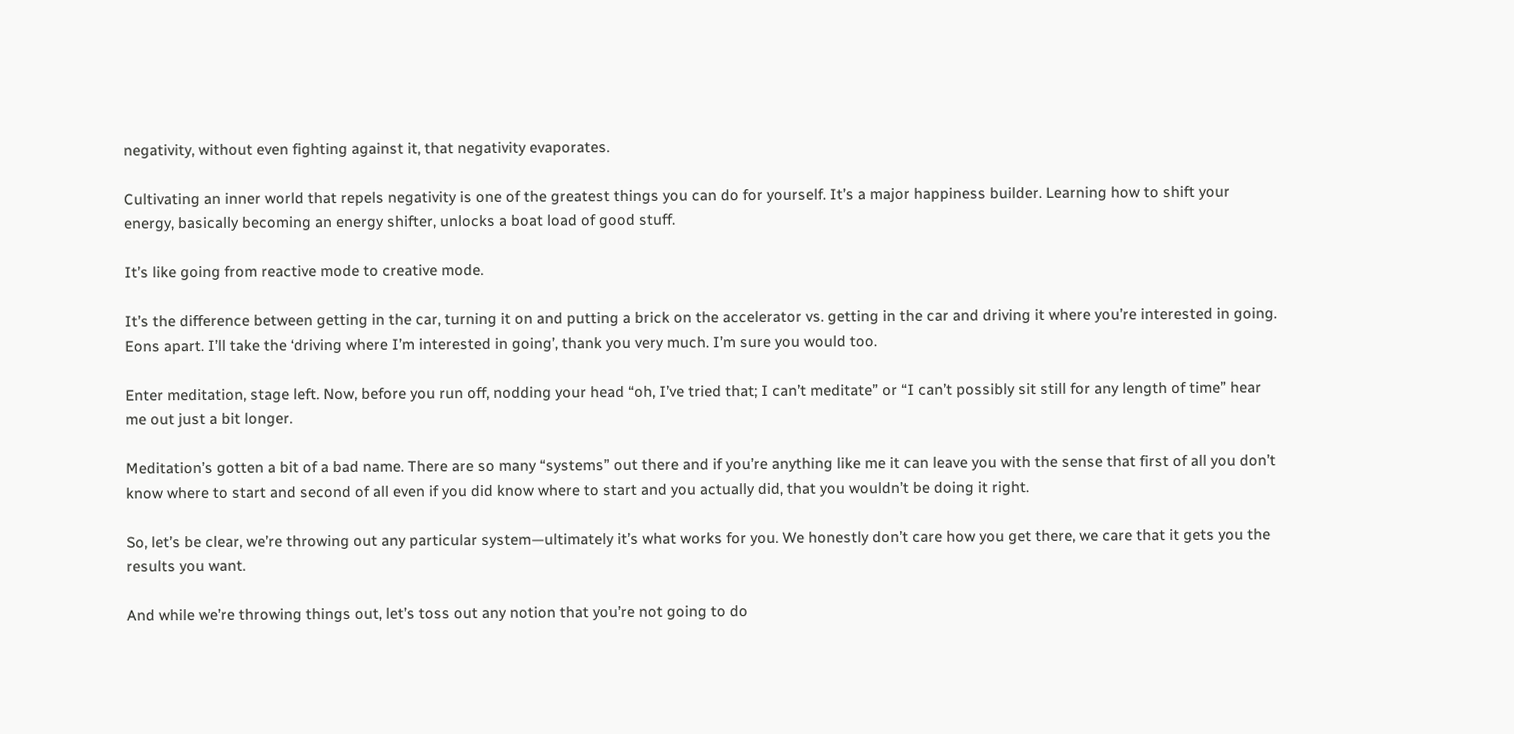negativity, without even fighting against it, that negativity evaporates.

Cultivating an inner world that repels negativity is one of the greatest things you can do for yourself. It’s a major happiness builder. Learning how to shift your energy, basically becoming an energy shifter, unlocks a boat load of good stuff.

It’s like going from reactive mode to creative mode.

It’s the difference between getting in the car, turning it on and putting a brick on the accelerator vs. getting in the car and driving it where you’re interested in going. Eons apart. I’ll take the ‘driving where I’m interested in going’, thank you very much. I’m sure you would too.

Enter meditation, stage left. Now, before you run off, nodding your head “oh, I’ve tried that; I can’t meditate” or “I can’t possibly sit still for any length of time” hear me out just a bit longer.

Meditation’s gotten a bit of a bad name. There are so many “systems” out there and if you’re anything like me it can leave you with the sense that first of all you don’t know where to start and second of all even if you did know where to start and you actually did, that you wouldn’t be doing it right.

So, let’s be clear, we’re throwing out any particular system—ultimately it’s what works for you. We honestly don’t care how you get there, we care that it gets you the results you want.

And while we’re throwing things out, let’s toss out any notion that you’re not going to do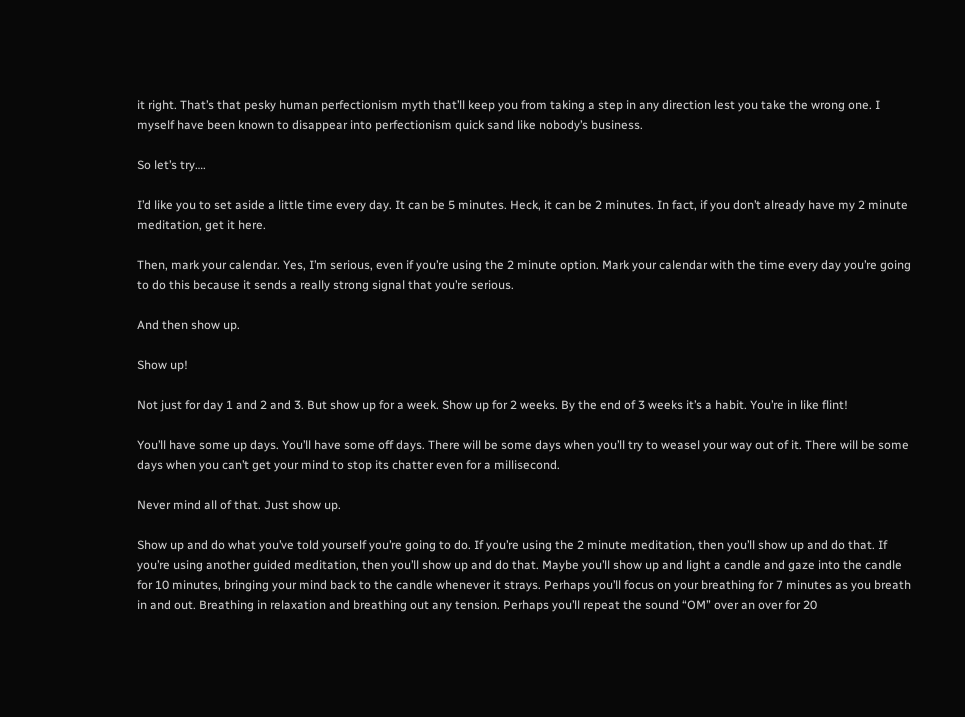it right. That’s that pesky human perfectionism myth that’ll keep you from taking a step in any direction lest you take the wrong one. I myself have been known to disappear into perfectionism quick sand like nobody’s business.

So let’s try….

I’d like you to set aside a little time every day. It can be 5 minutes. Heck, it can be 2 minutes. In fact, if you don’t already have my 2 minute meditation, get it here.

Then, mark your calendar. Yes, I’m serious, even if you’re using the 2 minute option. Mark your calendar with the time every day you’re going to do this because it sends a really strong signal that you’re serious.

And then show up.

Show up!

Not just for day 1 and 2 and 3. But show up for a week. Show up for 2 weeks. By the end of 3 weeks it’s a habit. You’re in like flint!

You’ll have some up days. You’ll have some off days. There will be some days when you’ll try to weasel your way out of it. There will be some days when you can’t get your mind to stop its chatter even for a millisecond.

Never mind all of that. Just show up.

Show up and do what you’ve told yourself you’re going to do. If you’re using the 2 minute meditation, then you’ll show up and do that. If you’re using another guided meditation, then you’ll show up and do that. Maybe you’ll show up and light a candle and gaze into the candle for 10 minutes, bringing your mind back to the candle whenever it strays. Perhaps you’ll focus on your breathing for 7 minutes as you breath in and out. Breathing in relaxation and breathing out any tension. Perhaps you’ll repeat the sound “OM” over an over for 20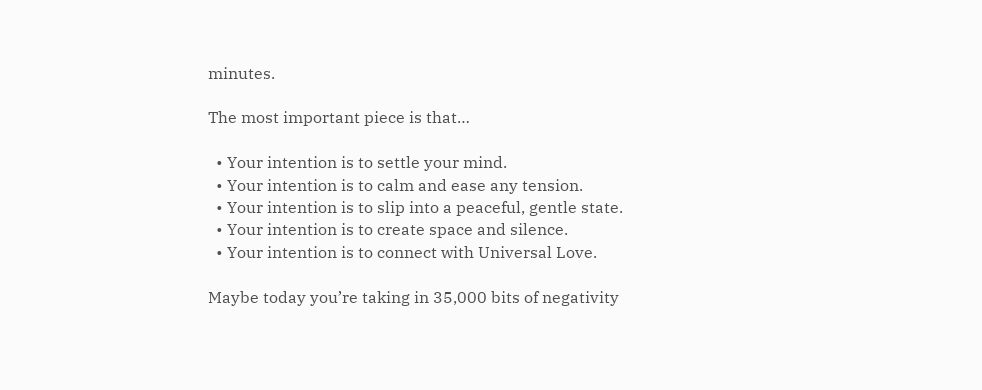minutes.

The most important piece is that…

  • Your intention is to settle your mind.
  • Your intention is to calm and ease any tension.
  • Your intention is to slip into a peaceful, gentle state.
  • Your intention is to create space and silence.
  • Your intention is to connect with Universal Love.

Maybe today you’re taking in 35,000 bits of negativity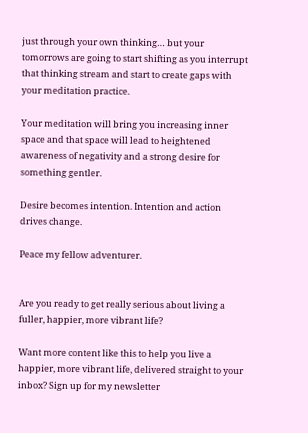just through your own thinking… but your tomorrows are going to start shifting as you interrupt that thinking stream and start to create gaps with your meditation practice.

Your meditation will bring you increasing inner space and that space will lead to heightened awareness of negativity and a strong desire for something gentler.

Desire becomes intention. Intention and action drives change.

Peace my fellow adventurer.


Are you ready to get really serious about living a fuller, happier, more vibrant life?

Want more content like this to help you live a happier, more vibrant life, delivered straight to your inbox? Sign up for my newsletter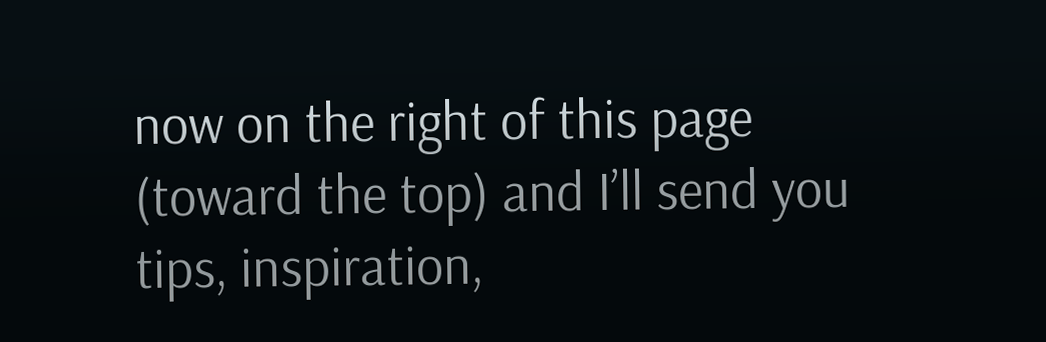now on the right of this page (toward the top) and I’ll send you tips, inspiration,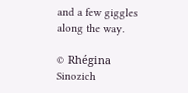and a few giggles along the way.

© Rhégina Sinozich